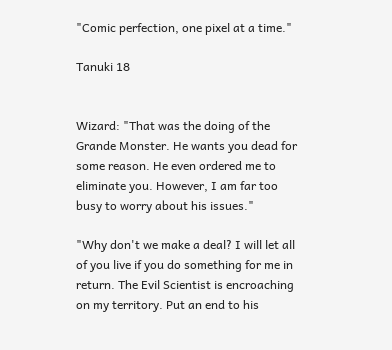"Comic perfection, one pixel at a time."

Tanuki 18


Wizard: "That was the doing of the Grande Monster. He wants you dead for some reason. He even ordered me to eliminate you. However, I am far too busy to worry about his issues."

"Why don't we make a deal? I will let all of you live if you do something for me in return. The Evil Scientist is encroaching on my territory. Put an end to his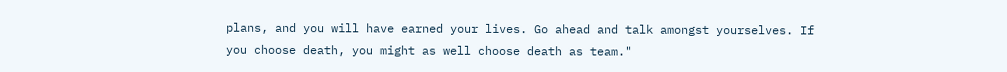plans, and you will have earned your lives. Go ahead and talk amongst yourselves. If you choose death, you might as well choose death as team."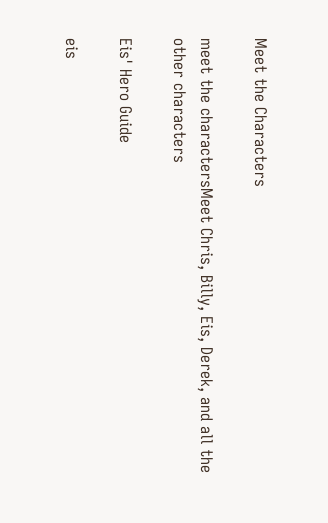Meet the Characters

meet the charactersMeet Chris, Billy, Eis, Derek, and all the other characters

Eis' Hero Guide

eis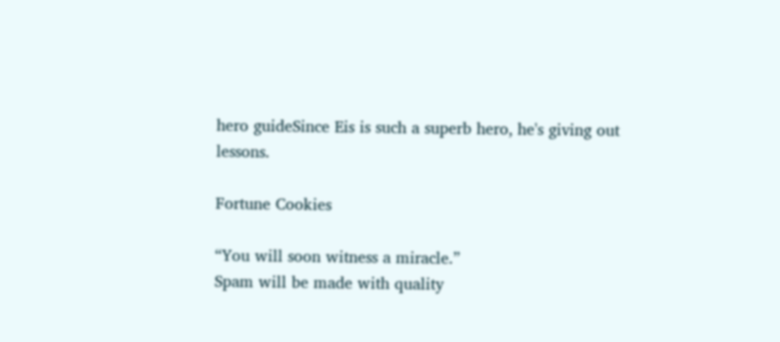hero guideSince Eis is such a superb hero, he's giving out lessons.

Fortune Cookies

“You will soon witness a miracle.”
Spam will be made with quality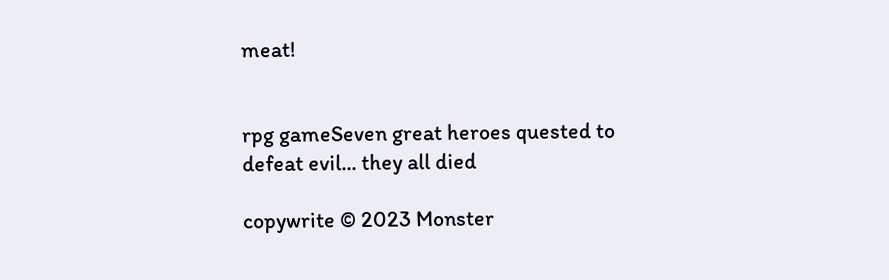meat!


rpg gameSeven great heroes quested to defeat evil... they all died

copywrite © 2023 Monster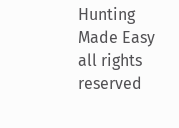Hunting Made Easy all rights reserved